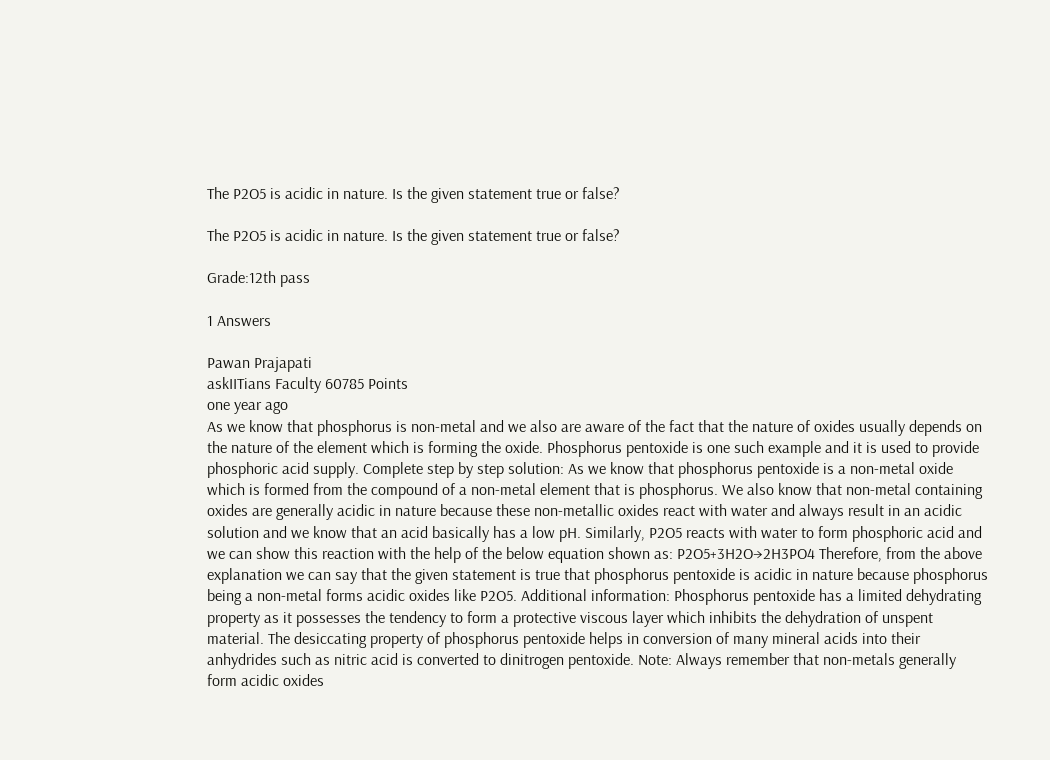The P2O5 is acidic in nature. Is the given statement true or false?

The P2O5 is acidic in nature. Is the given statement true or false?

Grade:12th pass

1 Answers

Pawan Prajapati
askIITians Faculty 60785 Points
one year ago
As we know that phosphorus is non-metal and we also are aware of the fact that the nature of oxides usually depends on the nature of the element which is forming the oxide. Phosphorus pentoxide is one such example and it is used to provide phosphoric acid supply. Complete step by step solution: As we know that phosphorus pentoxide is a non-metal oxide which is formed from the compound of a non-metal element that is phosphorus. We also know that non-metal containing oxides are generally acidic in nature because these non-metallic oxides react with water and always result in an acidic solution and we know that an acid basically has a low pH. Similarly, P2O5 reacts with water to form phosphoric acid and we can show this reaction with the help of the below equation shown as: P2O5+3H2O→2H3PO4 Therefore, from the above explanation we can say that the given statement is true that phosphorus pentoxide is acidic in nature because phosphorus being a non-metal forms acidic oxides like P2O5. Additional information: Phosphorus pentoxide has a limited dehydrating property as it possesses the tendency to form a protective viscous layer which inhibits the dehydration of unspent material. The desiccating property of phosphorus pentoxide helps in conversion of many mineral acids into their anhydrides such as nitric acid is converted to dinitrogen pentoxide. Note: Always remember that non-metals generally form acidic oxides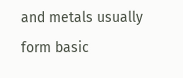and metals usually form basic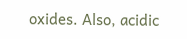oxides. Also, acidic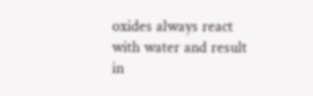oxides always react with water and result in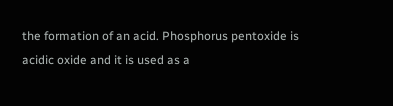the formation of an acid. Phosphorus pentoxide is acidic oxide and it is used as a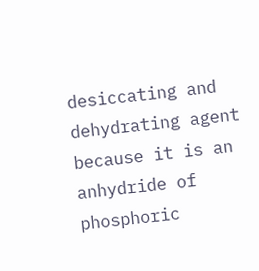desiccating and dehydrating agent because it is an anhydride of phosphoric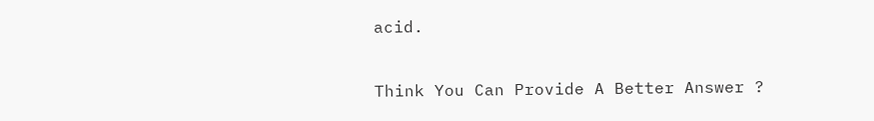acid.

Think You Can Provide A Better Answer ?